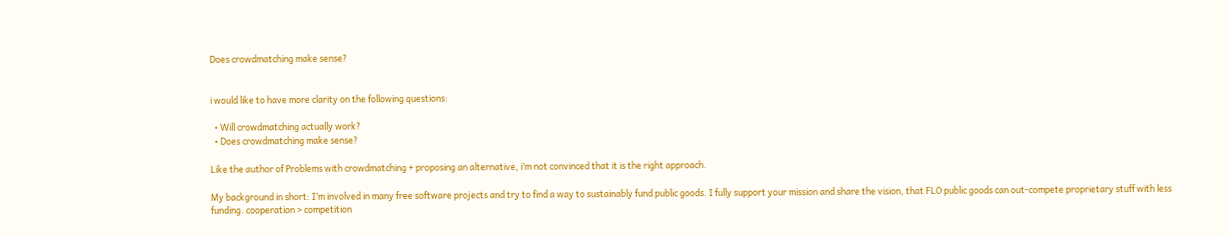Does crowdmatching make sense?


i would like to have more clarity on the following questions:

  • Will crowdmatching actually work?
  • Does crowdmatching make sense?

Like the author of Problems with crowdmatching + proposing an alternative, i’m not convinced that it is the right approach.

My background in short: I’m involved in many free software projects and try to find a way to sustainably fund public goods. I fully support your mission and share the vision, that FLO public goods can out-compete proprietary stuff with less funding. cooperation > competition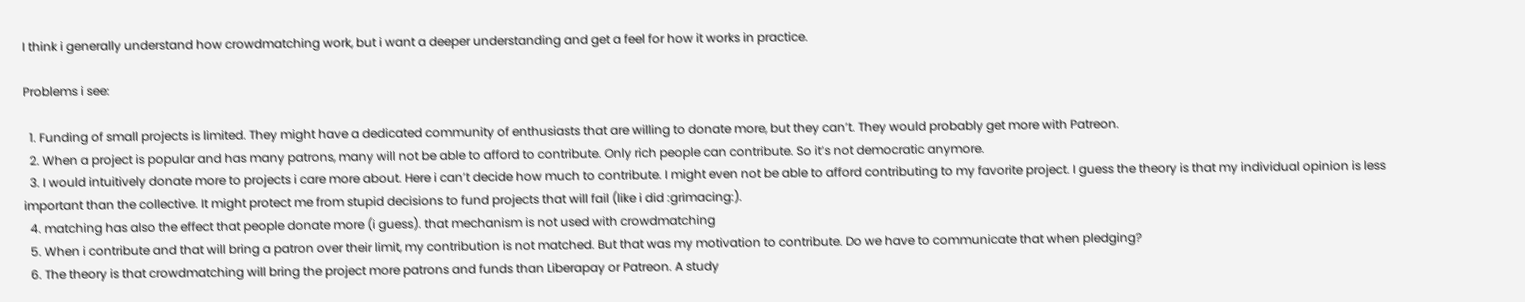I think i generally understand how crowdmatching work, but i want a deeper understanding and get a feel for how it works in practice.

Problems i see:

  1. Funding of small projects is limited. They might have a dedicated community of enthusiasts that are willing to donate more, but they can’t. They would probably get more with Patreon.
  2. When a project is popular and has many patrons, many will not be able to afford to contribute. Only rich people can contribute. So it’s not democratic anymore.
  3. I would intuitively donate more to projects i care more about. Here i can’t decide how much to contribute. I might even not be able to afford contributing to my favorite project. I guess the theory is that my individual opinion is less important than the collective. It might protect me from stupid decisions to fund projects that will fail (like i did :grimacing:).
  4. matching has also the effect that people donate more (i guess). that mechanism is not used with crowdmatching
  5. When i contribute and that will bring a patron over their limit, my contribution is not matched. But that was my motivation to contribute. Do we have to communicate that when pledging?
  6. The theory is that crowdmatching will bring the project more patrons and funds than Liberapay or Patreon. A study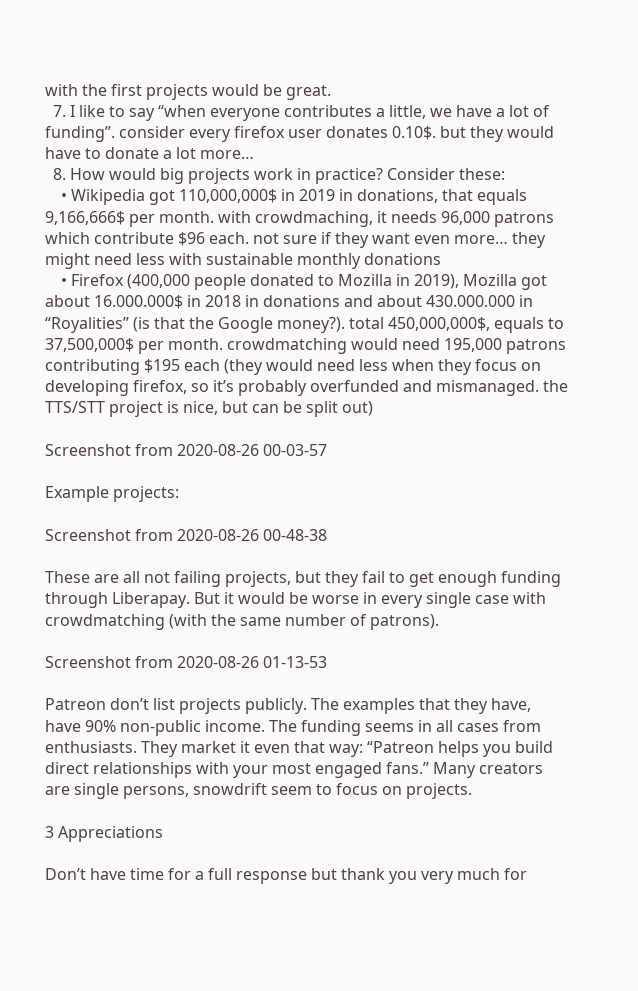with the first projects would be great.
  7. I like to say “when everyone contributes a little, we have a lot of funding”. consider every firefox user donates 0.10$. but they would have to donate a lot more…
  8. How would big projects work in practice? Consider these:
    • Wikipedia got 110,000,000$ in 2019 in donations, that equals 9,166,666$ per month. with crowdmaching, it needs 96,000 patrons which contribute $96 each. not sure if they want even more… they might need less with sustainable monthly donations
    • Firefox (400,000 people donated to Mozilla in 2019), Mozilla got about 16.000.000$ in 2018 in donations and about 430.000.000 in “Royalities” (is that the Google money?). total 450,000,000$, equals to 37,500,000$ per month. crowdmatching would need 195,000 patrons contributing $195 each (they would need less when they focus on developing firefox, so it’s probably overfunded and mismanaged. the TTS/STT project is nice, but can be split out)

Screenshot from 2020-08-26 00-03-57

Example projects:

Screenshot from 2020-08-26 00-48-38

These are all not failing projects, but they fail to get enough funding through Liberapay. But it would be worse in every single case with crowdmatching (with the same number of patrons).

Screenshot from 2020-08-26 01-13-53

Patreon don’t list projects publicly. The examples that they have, have 90% non-public income. The funding seems in all cases from enthusiasts. They market it even that way: “Patreon helps you build direct relationships with your most engaged fans.” Many creators are single persons, snowdrift seem to focus on projects.

3 Appreciations

Don’t have time for a full response but thank you very much for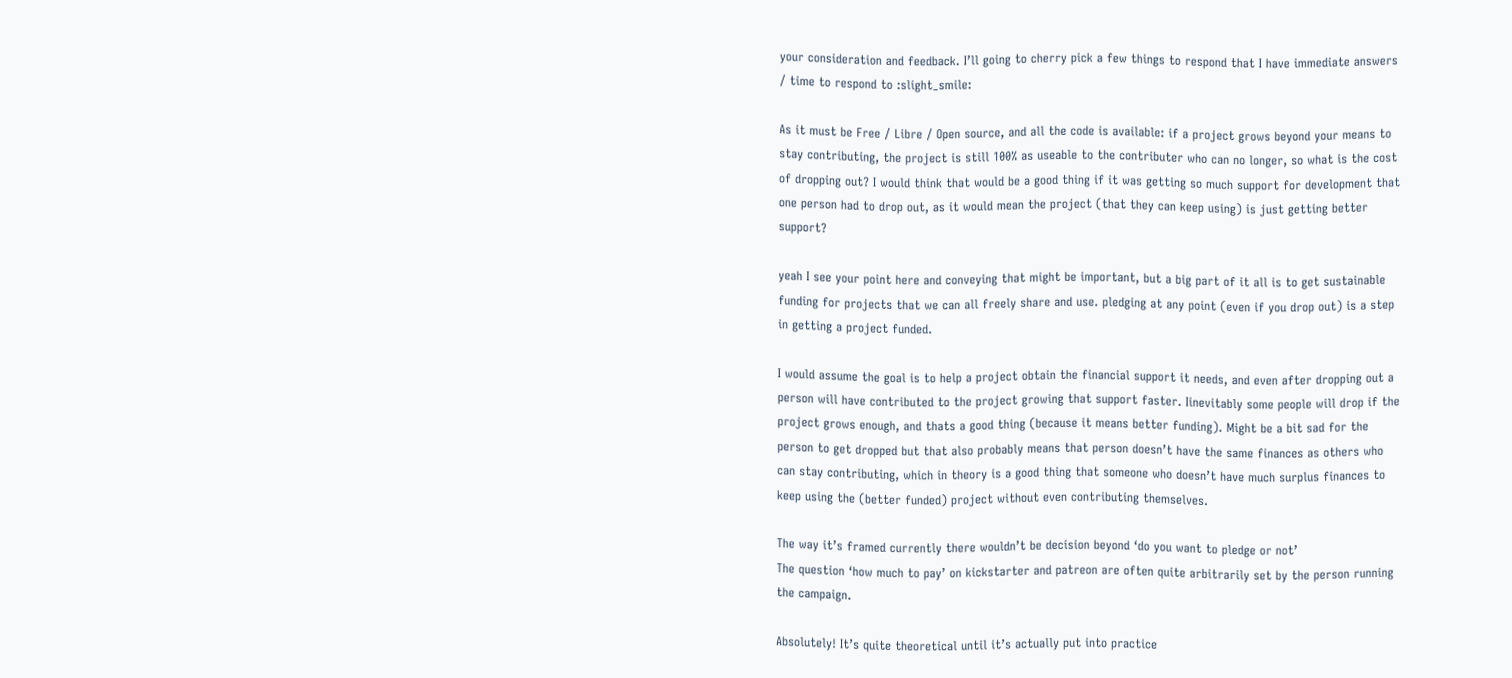your consideration and feedback. I’ll going to cherry pick a few things to respond that I have immediate answers / time to respond to :slight_smile:

As it must be Free / Libre / Open source, and all the code is available: if a project grows beyond your means to stay contributing, the project is still 100% as useable to the contributer who can no longer, so what is the cost of dropping out? I would think that would be a good thing if it was getting so much support for development that one person had to drop out, as it would mean the project (that they can keep using) is just getting better support?

yeah I see your point here and conveying that might be important, but a big part of it all is to get sustainable funding for projects that we can all freely share and use. pledging at any point (even if you drop out) is a step in getting a project funded.

I would assume the goal is to help a project obtain the financial support it needs, and even after dropping out a person will have contributed to the project growing that support faster. Iinevitably some people will drop if the project grows enough, and thats a good thing (because it means better funding). Might be a bit sad for the person to get dropped but that also probably means that person doesn’t have the same finances as others who can stay contributing, which in theory is a good thing that someone who doesn’t have much surplus finances to keep using the (better funded) project without even contributing themselves.

The way it’s framed currently there wouldn’t be decision beyond ‘do you want to pledge or not’
The question ‘how much to pay’ on kickstarter and patreon are often quite arbitrarily set by the person running the campaign.

Absolutely! It’s quite theoretical until it’s actually put into practice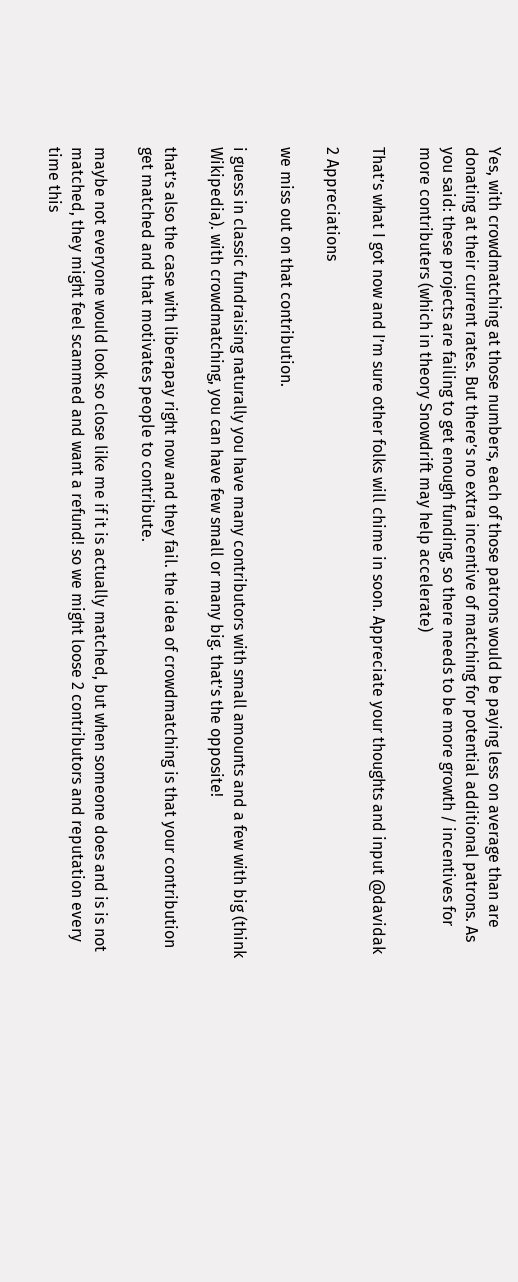Yes, with crowdmatching at those numbers, each of those patrons would be paying less on average than are donating at their current rates. But there’s no extra incentive of matching for potential additional patrons. As you said: these projects are failing to get enough funding, so there needs to be more growth / incentives for more contributers (which in theory Snowdrift may help accelerate)

That’s what I got now and I’m sure other folks will chime in soon. Appreciate your thoughts and input @davidak

2 Appreciations

we miss out on that contribution.

i guess in classic fundraising naturally you have many contributors with small amounts and a few with big (think Wikipedia). with crowdmatching, you can have few small or many big. that’s the opposite!

that’s also the case with liberapay right now and they fail. the idea of crowdmatching is that your contribution get matched and that motivates people to contribute.

maybe not everyone would look so close like me if it is actually matched, but when someone does and is is not matched, they might feel scammed and want a refund! so we might loose 2 contributors and reputation every time this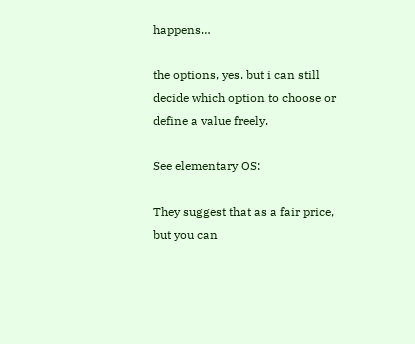happens…

the options, yes. but i can still decide which option to choose or define a value freely.

See elementary OS:

They suggest that as a fair price, but you can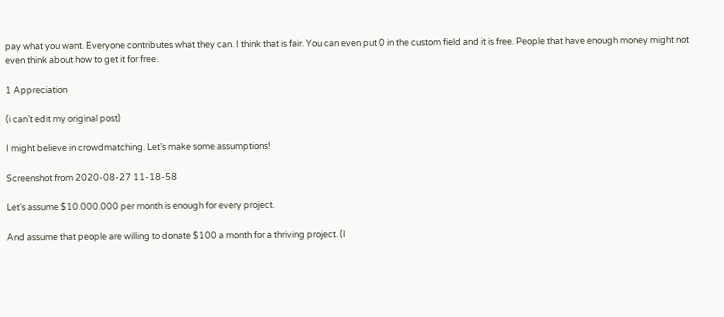pay what you want. Everyone contributes what they can. I think that is fair. You can even put 0 in the custom field and it is free. People that have enough money might not even think about how to get it for free.

1 Appreciation

(i can’t edit my original post)

I might believe in crowdmatching. Let’s make some assumptions!

Screenshot from 2020-08-27 11-18-58

Let’s assume $10.000.000 per month is enough for every project.

And assume that people are willing to donate $100 a month for a thriving project. (I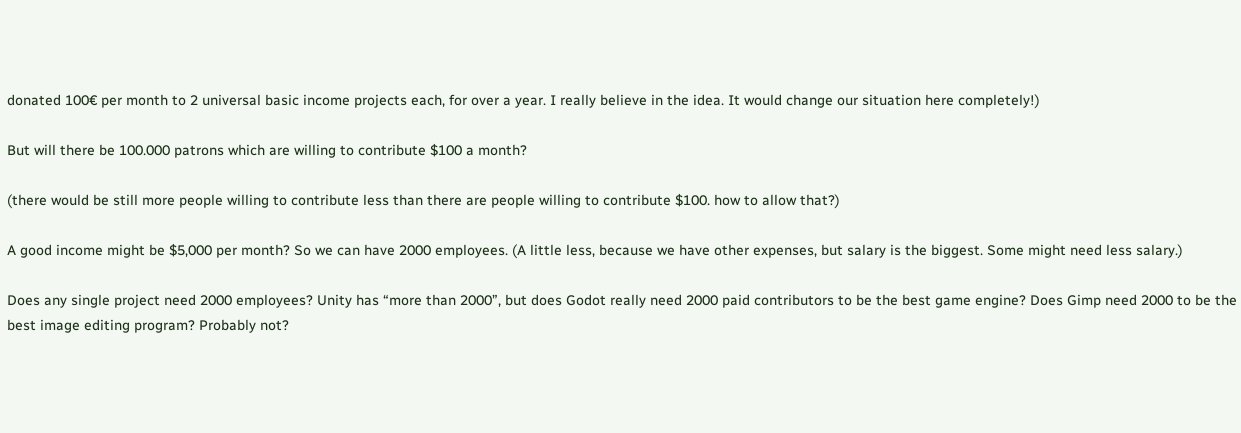donated 100€ per month to 2 universal basic income projects each, for over a year. I really believe in the idea. It would change our situation here completely!)

But will there be 100.000 patrons which are willing to contribute $100 a month?

(there would be still more people willing to contribute less than there are people willing to contribute $100. how to allow that?)

A good income might be $5,000 per month? So we can have 2000 employees. (A little less, because we have other expenses, but salary is the biggest. Some might need less salary.)

Does any single project need 2000 employees? Unity has “more than 2000”, but does Godot really need 2000 paid contributors to be the best game engine? Does Gimp need 2000 to be the best image editing program? Probably not?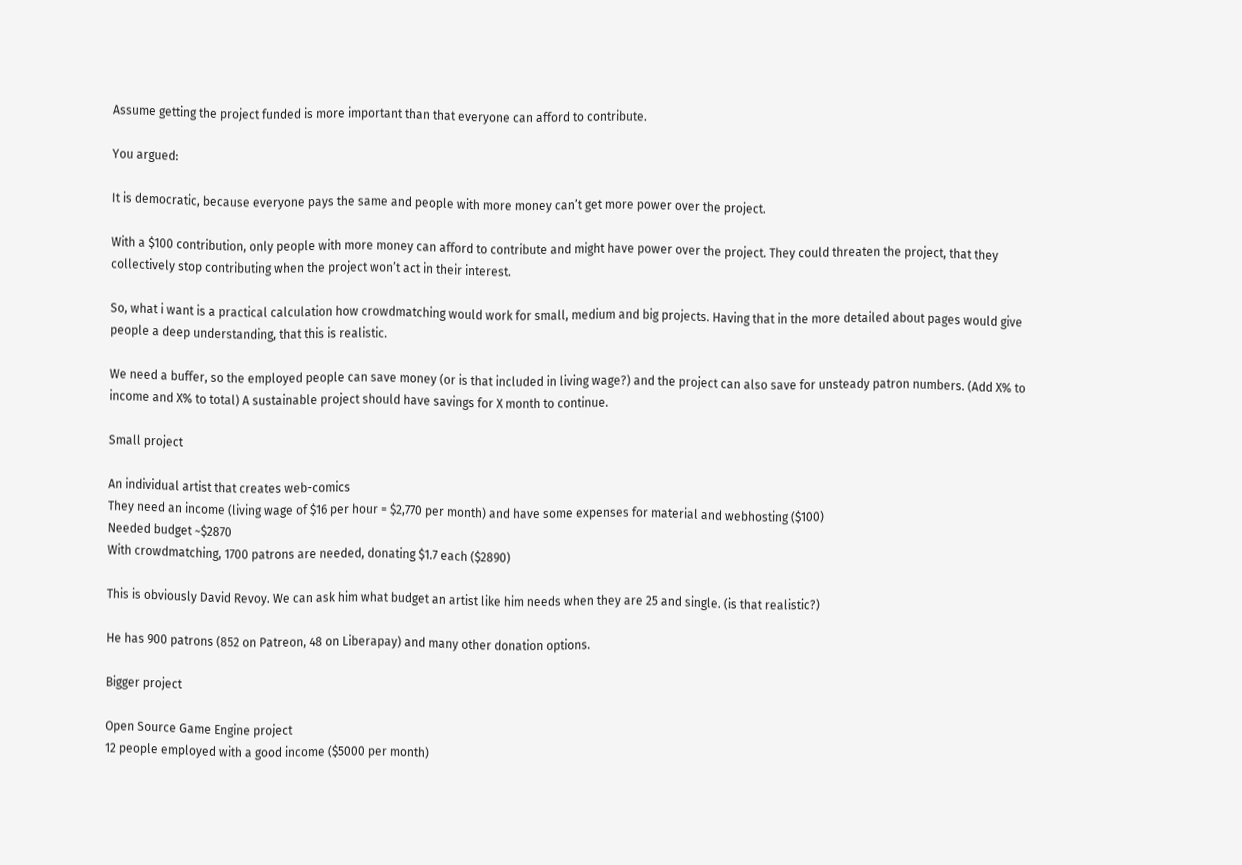Assume getting the project funded is more important than that everyone can afford to contribute.

You argued:

It is democratic, because everyone pays the same and people with more money can’t get more power over the project.

With a $100 contribution, only people with more money can afford to contribute and might have power over the project. They could threaten the project, that they collectively stop contributing when the project won’t act in their interest.

So, what i want is a practical calculation how crowdmatching would work for small, medium and big projects. Having that in the more detailed about pages would give people a deep understanding, that this is realistic.

We need a buffer, so the employed people can save money (or is that included in living wage?) and the project can also save for unsteady patron numbers. (Add X% to income and X% to total) A sustainable project should have savings for X month to continue.

Small project

An individual artist that creates web-comics
They need an income (living wage of $16 per hour = $2,770 per month) and have some expenses for material and webhosting ($100)
Needed budget ~$2870
With crowdmatching, 1700 patrons are needed, donating $1.7 each ($2890)

This is obviously David Revoy. We can ask him what budget an artist like him needs when they are 25 and single. (is that realistic?)

He has 900 patrons (852 on Patreon, 48 on Liberapay) and many other donation options.

Bigger project

Open Source Game Engine project
12 people employed with a good income ($5000 per month)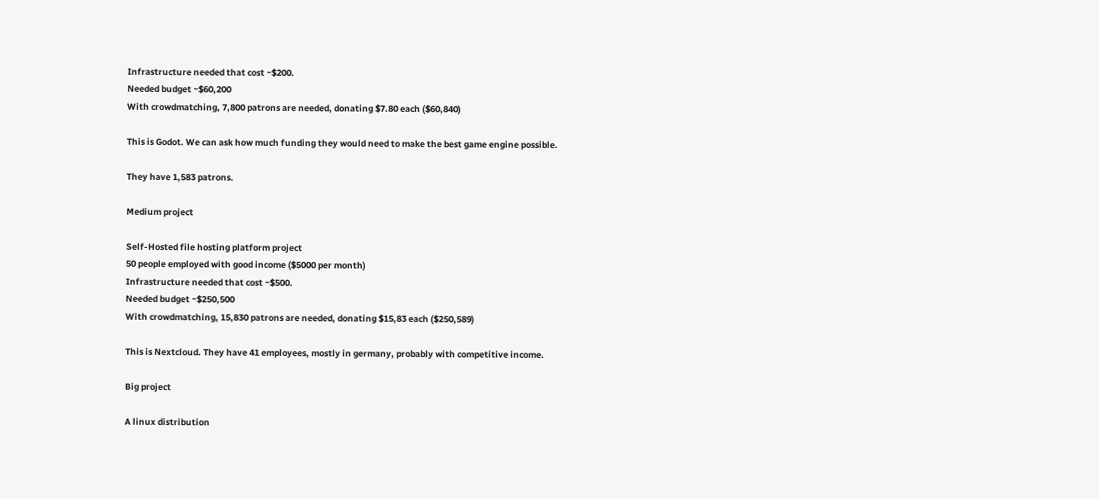Infrastructure needed that cost ~$200.
Needed budget ~$60,200
With crowdmatching, 7,800 patrons are needed, donating $7.80 each ($60,840)

This is Godot. We can ask how much funding they would need to make the best game engine possible.

They have 1,583 patrons.

Medium project

Self-Hosted file hosting platform project
50 people employed with good income ($5000 per month)
Infrastructure needed that cost ~$500.
Needed budget ~$250,500
With crowdmatching, 15,830 patrons are needed, donating $15,83 each ($250,589)

This is Nextcloud. They have 41 employees, mostly in germany, probably with competitive income.

Big project

A linux distribution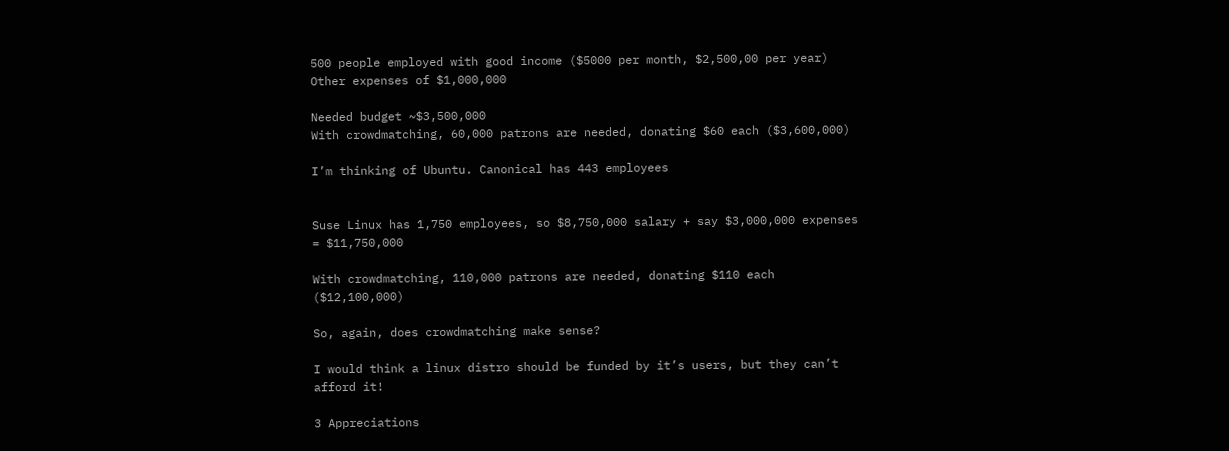500 people employed with good income ($5000 per month, $2,500,00 per year)
Other expenses of $1,000,000

Needed budget ~$3,500,000
With crowdmatching, 60,000 patrons are needed, donating $60 each ($3,600,000)

I’m thinking of Ubuntu. Canonical has 443 employees


Suse Linux has 1,750 employees, so $8,750,000 salary + say $3,000,000 expenses = $11,750,000

With crowdmatching, 110,000 patrons are needed, donating $110 each ($12,100,000)

So, again, does crowdmatching make sense?

I would think a linux distro should be funded by it’s users, but they can’t afford it!

3 Appreciations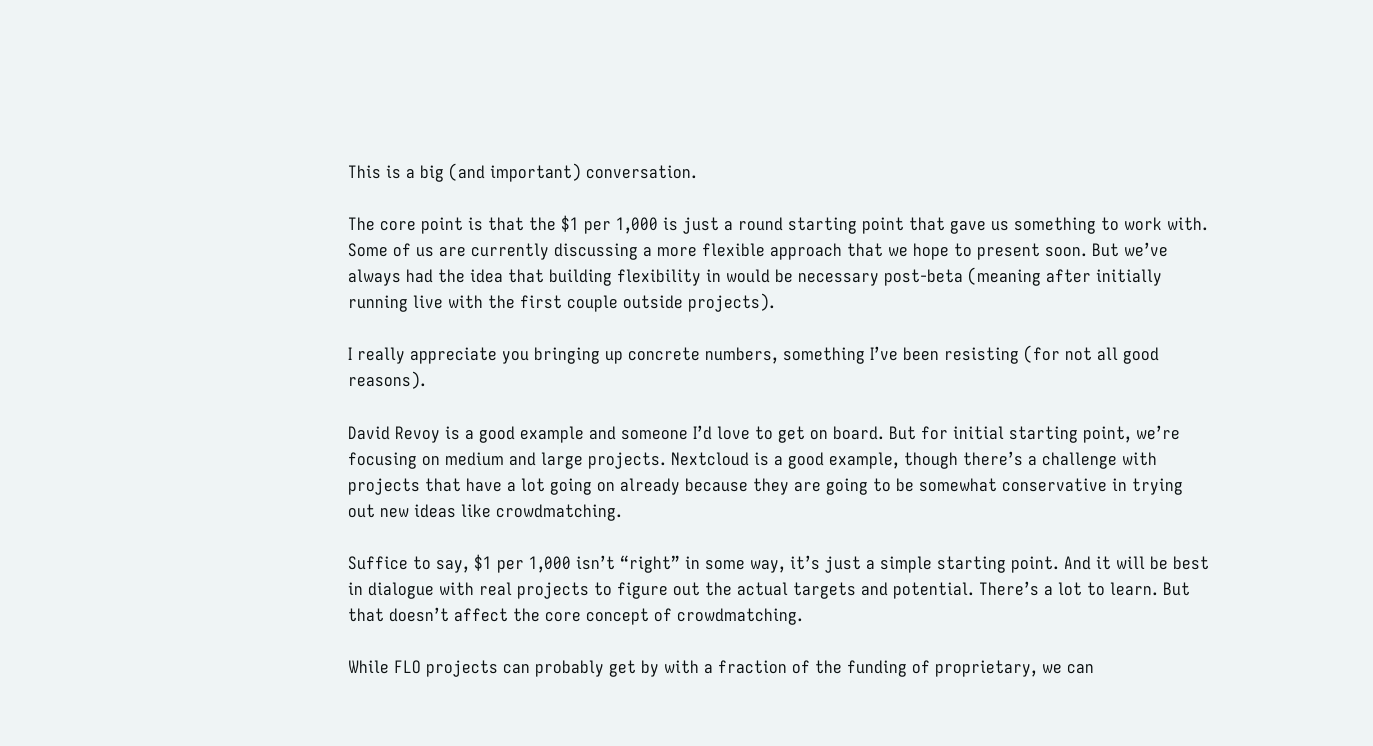This is a big (and important) conversation.

The core point is that the $1 per 1,000 is just a round starting point that gave us something to work with. Some of us are currently discussing a more flexible approach that we hope to present soon. But we’ve always had the idea that building flexibility in would be necessary post-beta (meaning after initially running live with the first couple outside projects).

I really appreciate you bringing up concrete numbers, something I’ve been resisting (for not all good reasons).

David Revoy is a good example and someone I’d love to get on board. But for initial starting point, we’re focusing on medium and large projects. Nextcloud is a good example, though there’s a challenge with projects that have a lot going on already because they are going to be somewhat conservative in trying out new ideas like crowdmatching.

Suffice to say, $1 per 1,000 isn’t “right” in some way, it’s just a simple starting point. And it will be best in dialogue with real projects to figure out the actual targets and potential. There’s a lot to learn. But that doesn’t affect the core concept of crowdmatching.

While FLO projects can probably get by with a fraction of the funding of proprietary, we can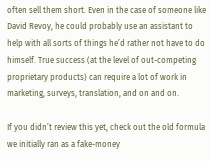often sell them short. Even in the case of someone like David Revoy, he could probably use an assistant to help with all sorts of things he’d rather not have to do himself. True success (at the level of out-competing proprietary products) can require a lot of work in marketing, surveys, translation, and on and on.

If you didn’t review this yet, check out the old formula we initially ran as a fake-money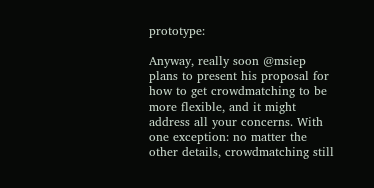prototype:

Anyway, really soon @msiep plans to present his proposal for how to get crowdmatching to be more flexible, and it might address all your concerns. With one exception: no matter the other details, crowdmatching still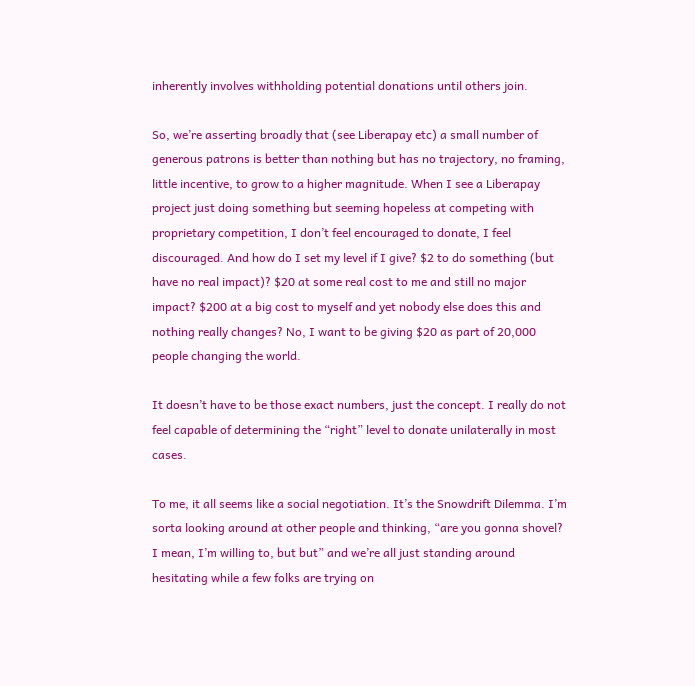inherently involves withholding potential donations until others join.

So, we’re asserting broadly that (see Liberapay etc) a small number of generous patrons is better than nothing but has no trajectory, no framing, little incentive, to grow to a higher magnitude. When I see a Liberapay project just doing something but seeming hopeless at competing with proprietary competition, I don’t feel encouraged to donate, I feel discouraged. And how do I set my level if I give? $2 to do something (but have no real impact)? $20 at some real cost to me and still no major impact? $200 at a big cost to myself and yet nobody else does this and nothing really changes? No, I want to be giving $20 as part of 20,000 people changing the world.

It doesn’t have to be those exact numbers, just the concept. I really do not feel capable of determining the “right” level to donate unilaterally in most cases.

To me, it all seems like a social negotiation. It’s the Snowdrift Dilemma. I’m sorta looking around at other people and thinking, “are you gonna shovel? I mean, I’m willing to, but but” and we’re all just standing around hesitating while a few folks are trying on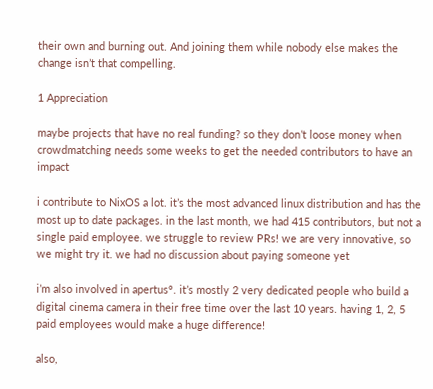their own and burning out. And joining them while nobody else makes the change isn’t that compelling.

1 Appreciation

maybe projects that have no real funding? so they don’t loose money when crowdmatching needs some weeks to get the needed contributors to have an impact

i contribute to NixOS a lot. it’s the most advanced linux distribution and has the most up to date packages. in the last month, we had 415 contributors, but not a single paid employee. we struggle to review PRs! we are very innovative, so we might try it. we had no discussion about paying someone yet

i’m also involved in apertus°. it’s mostly 2 very dedicated people who build a digital cinema camera in their free time over the last 10 years. having 1, 2, 5 paid employees would make a huge difference!

also,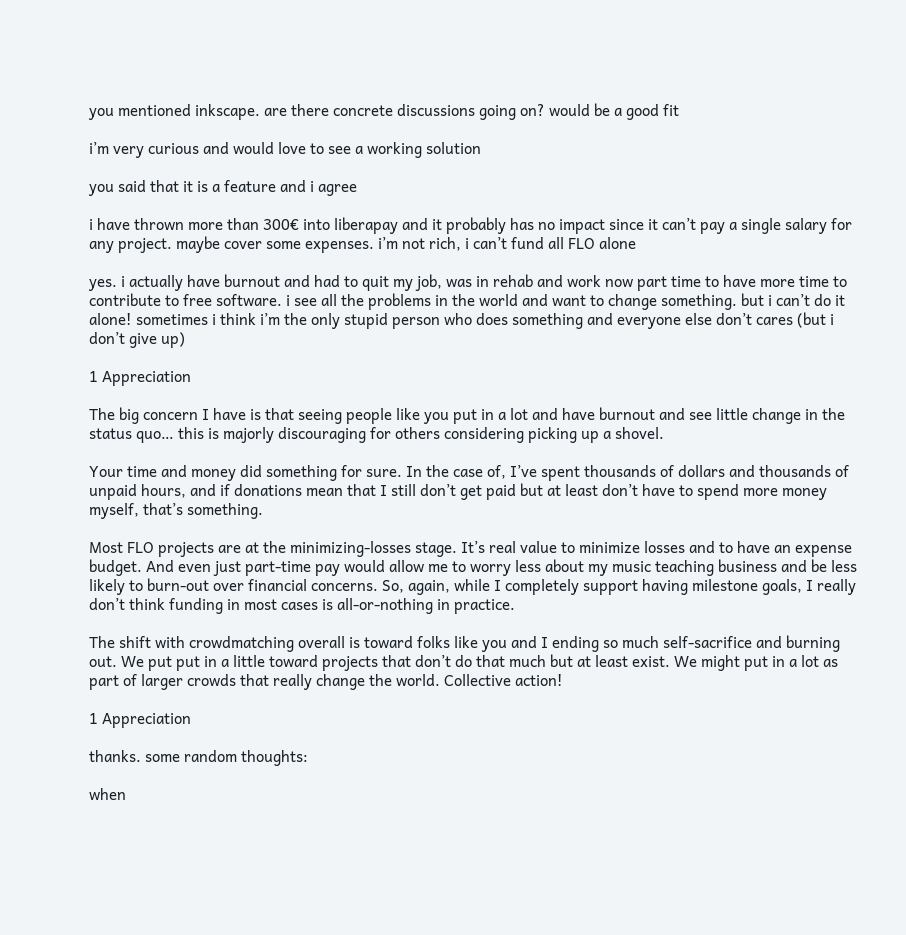you mentioned inkscape. are there concrete discussions going on? would be a good fit

i’m very curious and would love to see a working solution

you said that it is a feature and i agree

i have thrown more than 300€ into liberapay and it probably has no impact since it can’t pay a single salary for any project. maybe cover some expenses. i’m not rich, i can’t fund all FLO alone

yes. i actually have burnout and had to quit my job, was in rehab and work now part time to have more time to contribute to free software. i see all the problems in the world and want to change something. but i can’t do it alone! sometimes i think i’m the only stupid person who does something and everyone else don’t cares (but i don’t give up)

1 Appreciation

The big concern I have is that seeing people like you put in a lot and have burnout and see little change in the status quo… this is majorly discouraging for others considering picking up a shovel.

Your time and money did something for sure. In the case of, I’ve spent thousands of dollars and thousands of unpaid hours, and if donations mean that I still don’t get paid but at least don’t have to spend more money myself, that’s something.

Most FLO projects are at the minimizing-losses stage. It’s real value to minimize losses and to have an expense budget. And even just part-time pay would allow me to worry less about my music teaching business and be less likely to burn-out over financial concerns. So, again, while I completely support having milestone goals, I really don’t think funding in most cases is all-or-nothing in practice.

The shift with crowdmatching overall is toward folks like you and I ending so much self-sacrifice and burning out. We put put in a little toward projects that don’t do that much but at least exist. We might put in a lot as part of larger crowds that really change the world. Collective action!

1 Appreciation

thanks. some random thoughts:

when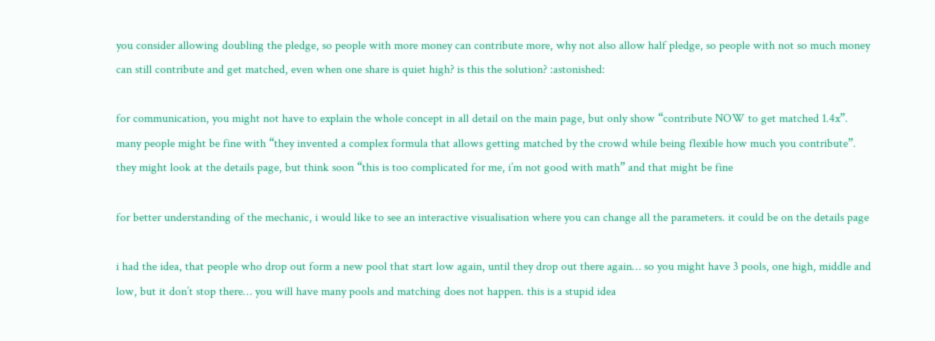you consider allowing doubling the pledge, so people with more money can contribute more, why not also allow half pledge, so people with not so much money can still contribute and get matched, even when one share is quiet high? is this the solution? :astonished:

for communication, you might not have to explain the whole concept in all detail on the main page, but only show “contribute NOW to get matched 1.4x”. many people might be fine with “they invented a complex formula that allows getting matched by the crowd while being flexible how much you contribute”. they might look at the details page, but think soon “this is too complicated for me, i’m not good with math” and that might be fine

for better understanding of the mechanic, i would like to see an interactive visualisation where you can change all the parameters. it could be on the details page

i had the idea, that people who drop out form a new pool that start low again, until they drop out there again… so you might have 3 pools, one high, middle and low, but it don’t stop there… you will have many pools and matching does not happen. this is a stupid idea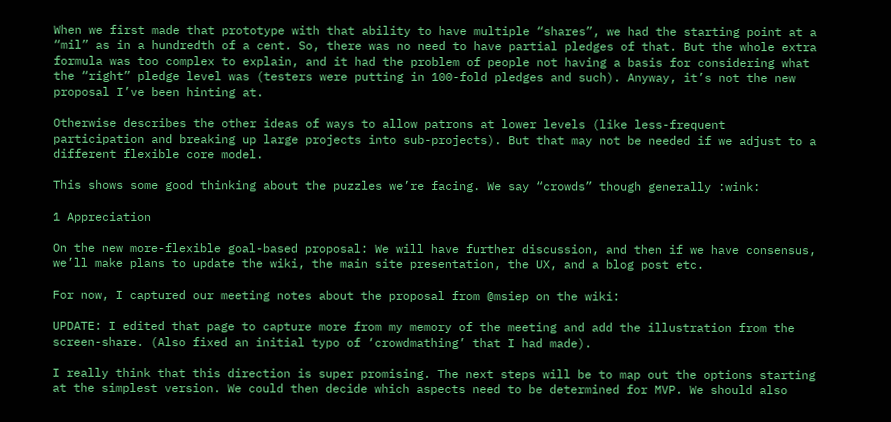When we first made that prototype with that ability to have multiple “shares”, we had the starting point at a “mil” as in a hundredth of a cent. So, there was no need to have partial pledges of that. But the whole extra formula was too complex to explain, and it had the problem of people not having a basis for considering what the “right” pledge level was (testers were putting in 100-fold pledges and such). Anyway, it’s not the new proposal I’ve been hinting at.

Otherwise describes the other ideas of ways to allow patrons at lower levels (like less-frequent participation and breaking up large projects into sub-projects). But that may not be needed if we adjust to a different flexible core model.

This shows some good thinking about the puzzles we’re facing. We say “crowds” though generally :wink:

1 Appreciation

On the new more-flexible goal-based proposal: We will have further discussion, and then if we have consensus, we’ll make plans to update the wiki, the main site presentation, the UX, and a blog post etc.

For now, I captured our meeting notes about the proposal from @msiep on the wiki:

UPDATE: I edited that page to capture more from my memory of the meeting and add the illustration from the screen-share. (Also fixed an initial typo of ‘crowdmathing’ that I had made).

I really think that this direction is super promising. The next steps will be to map out the options starting at the simplest version. We could then decide which aspects need to be determined for MVP. We should also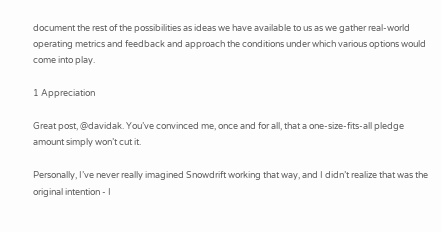document the rest of the possibilities as ideas we have available to us as we gather real-world operating metrics and feedback and approach the conditions under which various options would come into play.

1 Appreciation

Great post, @davidak. You’ve convinced me, once and for all, that a one-size-fits-all pledge amount simply won’t cut it.

Personally, I’ve never really imagined Snowdrift working that way, and I didn’t realize that was the original intention - I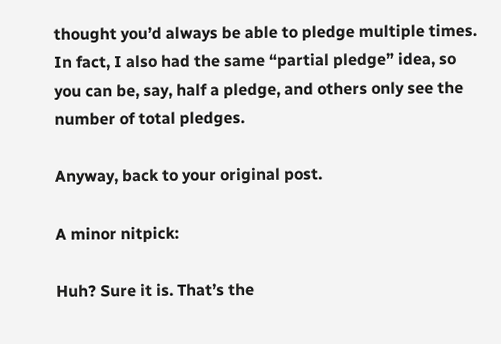thought you’d always be able to pledge multiple times. In fact, I also had the same “partial pledge” idea, so you can be, say, half a pledge, and others only see the number of total pledges.

Anyway, back to your original post.

A minor nitpick:

Huh? Sure it is. That’s the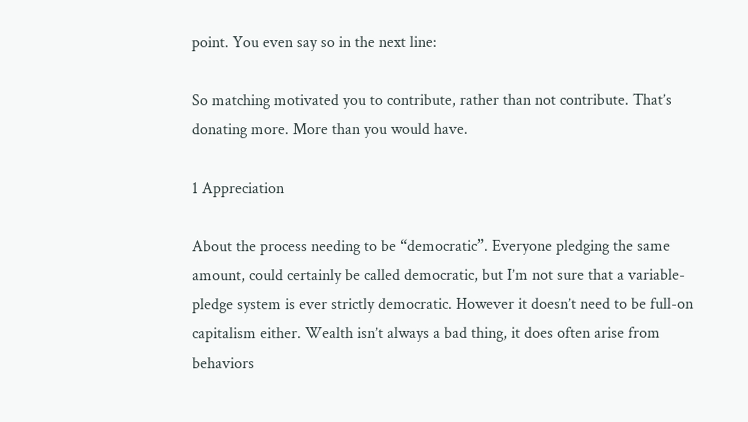point. You even say so in the next line:

So matching motivated you to contribute, rather than not contribute. That’s donating more. More than you would have.

1 Appreciation

About the process needing to be “democratic”. Everyone pledging the same amount, could certainly be called democratic, but I’m not sure that a variable-pledge system is ever strictly democratic. However it doesn’t need to be full-on capitalism either. Wealth isn’t always a bad thing, it does often arise from behaviors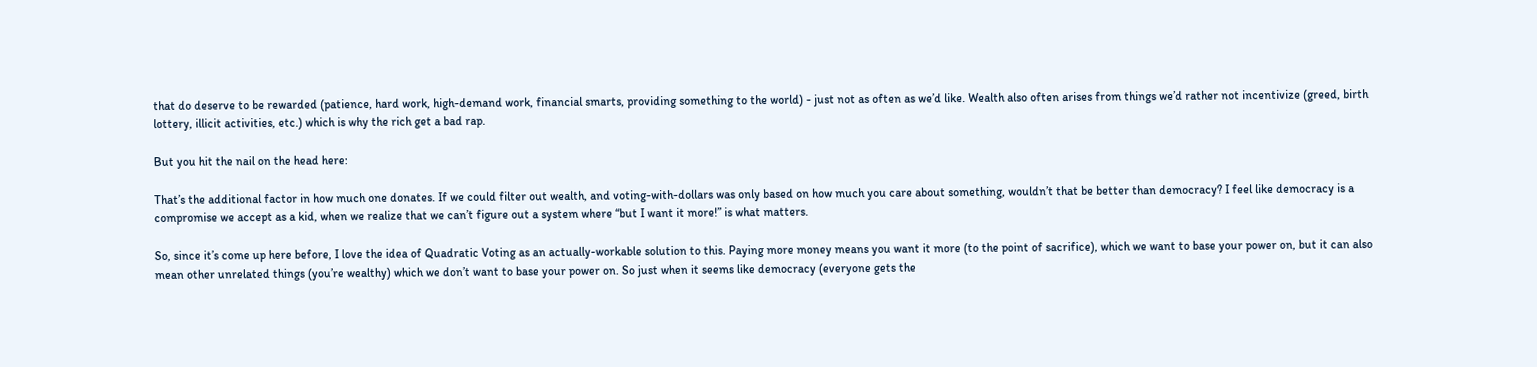that do deserve to be rewarded (patience, hard work, high-demand work, financial smarts, providing something to the world) - just not as often as we’d like. Wealth also often arises from things we’d rather not incentivize (greed, birth lottery, illicit activities, etc.) which is why the rich get a bad rap.

But you hit the nail on the head here:

That’s the additional factor in how much one donates. If we could filter out wealth, and voting-with-dollars was only based on how much you care about something, wouldn’t that be better than democracy? I feel like democracy is a compromise we accept as a kid, when we realize that we can’t figure out a system where “but I want it more!” is what matters.

So, since it’s come up here before, I love the idea of Quadratic Voting as an actually-workable solution to this. Paying more money means you want it more (to the point of sacrifice), which we want to base your power on, but it can also mean other unrelated things (you’re wealthy) which we don’t want to base your power on. So just when it seems like democracy (everyone gets the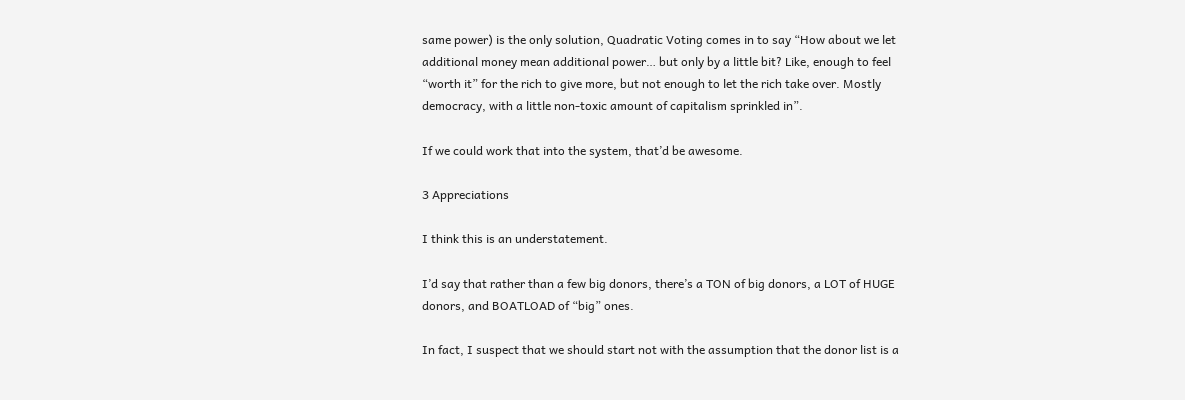same power) is the only solution, Quadratic Voting comes in to say “How about we let additional money mean additional power… but only by a little bit? Like, enough to feel “worth it” for the rich to give more, but not enough to let the rich take over. Mostly democracy, with a little non-toxic amount of capitalism sprinkled in”.

If we could work that into the system, that’d be awesome.

3 Appreciations

I think this is an understatement.

I’d say that rather than a few big donors, there’s a TON of big donors, a LOT of HUGE donors, and BOATLOAD of “big” ones.

In fact, I suspect that we should start not with the assumption that the donor list is a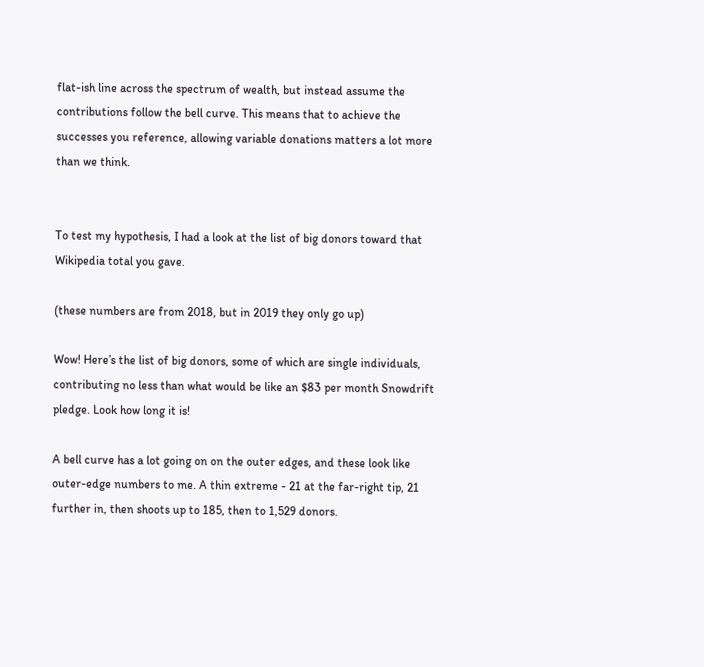flat-ish line across the spectrum of wealth, but instead assume the contributions follow the bell curve. This means that to achieve the successes you reference, allowing variable donations matters a lot more than we think.


To test my hypothesis, I had a look at the list of big donors toward that Wikipedia total you gave.

(these numbers are from 2018, but in 2019 they only go up)

Wow! Here’s the list of big donors, some of which are single individuals, contributing no less than what would be like an $83 per month Snowdrift pledge. Look how long it is!

A bell curve has a lot going on on the outer edges, and these look like outer-edge numbers to me. A thin extreme - 21 at the far-right tip, 21 further in, then shoots up to 185, then to 1,529 donors.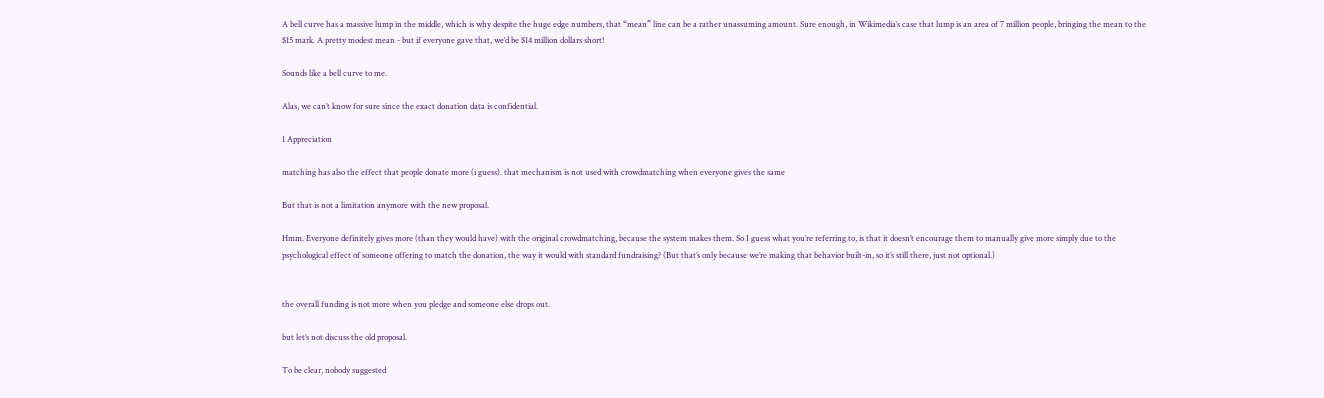A bell curve has a massive lump in the middle, which is why despite the huge edge numbers, that “mean” line can be a rather unassuming amount. Sure enough, in Wikimedia’s case that lump is an area of 7 million people, bringing the mean to the $15 mark. A pretty modest mean - but if everyone gave that, we’d be $14 million dollars short!

Sounds like a bell curve to me.

Alas, we can’t know for sure since the exact donation data is confidential.

1 Appreciation

matching has also the effect that people donate more (i guess). that mechanism is not used with crowdmatching when everyone gives the same

But that is not a limitation anymore with the new proposal.

Hmm. Everyone definitely gives more (than they would have) with the original crowdmatching, because the system makes them. So I guess what you’re referring to, is that it doesn’t encourage them to manually give more simply due to the psychological effect of someone offering to match the donation, the way it would with standard fundraising? (But that’s only because we’re making that behavior built-in, so it’s still there, just not optional.)


the overall funding is not more when you pledge and someone else drops out.

but let’s not discuss the old proposal.

To be clear, nobody suggested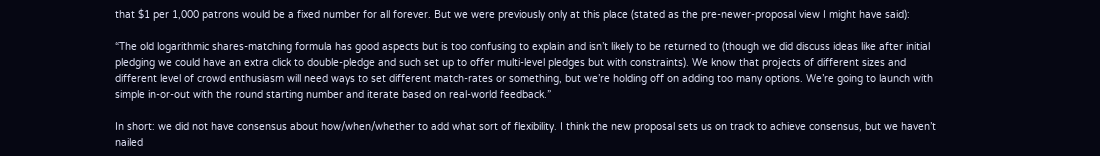that $1 per 1,000 patrons would be a fixed number for all forever. But we were previously only at this place (stated as the pre-newer-proposal view I might have said):

“The old logarithmic shares-matching formula has good aspects but is too confusing to explain and isn’t likely to be returned to (though we did discuss ideas like after initial pledging we could have an extra click to double-pledge and such set up to offer multi-level pledges but with constraints). We know that projects of different sizes and different level of crowd enthusiasm will need ways to set different match-rates or something, but we’re holding off on adding too many options. We’re going to launch with simple in-or-out with the round starting number and iterate based on real-world feedback.”

In short: we did not have consensus about how/when/whether to add what sort of flexibility. I think the new proposal sets us on track to achieve consensus, but we haven’t nailed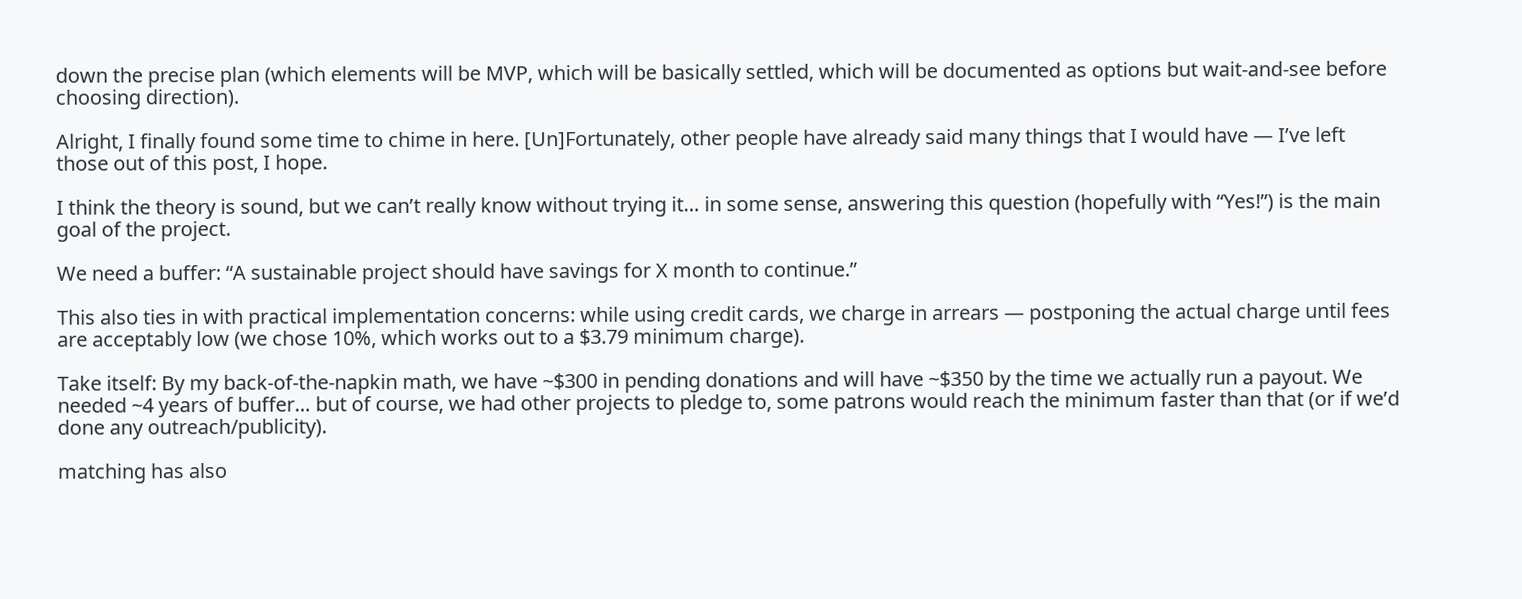down the precise plan (which elements will be MVP, which will be basically settled, which will be documented as options but wait-and-see before choosing direction).

Alright, I finally found some time to chime in here. [Un]Fortunately, other people have already said many things that I would have — I’ve left those out of this post, I hope.

I think the theory is sound, but we can’t really know without trying it… in some sense, answering this question (hopefully with “Yes!”) is the main goal of the project.

We need a buffer: “A sustainable project should have savings for X month to continue.”

This also ties in with practical implementation concerns: while using credit cards, we charge in arrears — postponing the actual charge until fees are acceptably low (we chose 10%, which works out to a $3.79 minimum charge).

Take itself: By my back-of-the-napkin math, we have ~$300 in pending donations and will have ~$350 by the time we actually run a payout. We needed ~4 years of buffer… but of course, we had other projects to pledge to, some patrons would reach the minimum faster than that (or if we’d done any outreach/publicity).

matching has also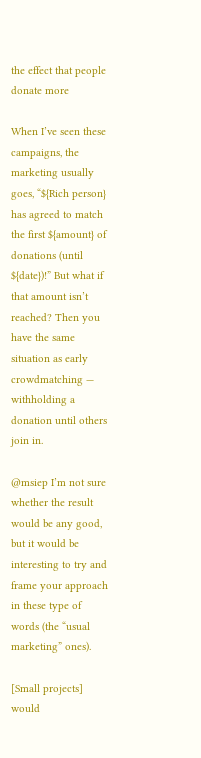the effect that people donate more

When I’ve seen these campaigns, the marketing usually goes, “${Rich person} has agreed to match the first ${amount} of donations (until ${date})!” But what if that amount isn’t reached? Then you have the same situation as early crowdmatching — withholding a donation until others join in.

@msiep I’m not sure whether the result would be any good, but it would be interesting to try and frame your approach in these type of words (the “usual marketing” ones).

[Small projects] would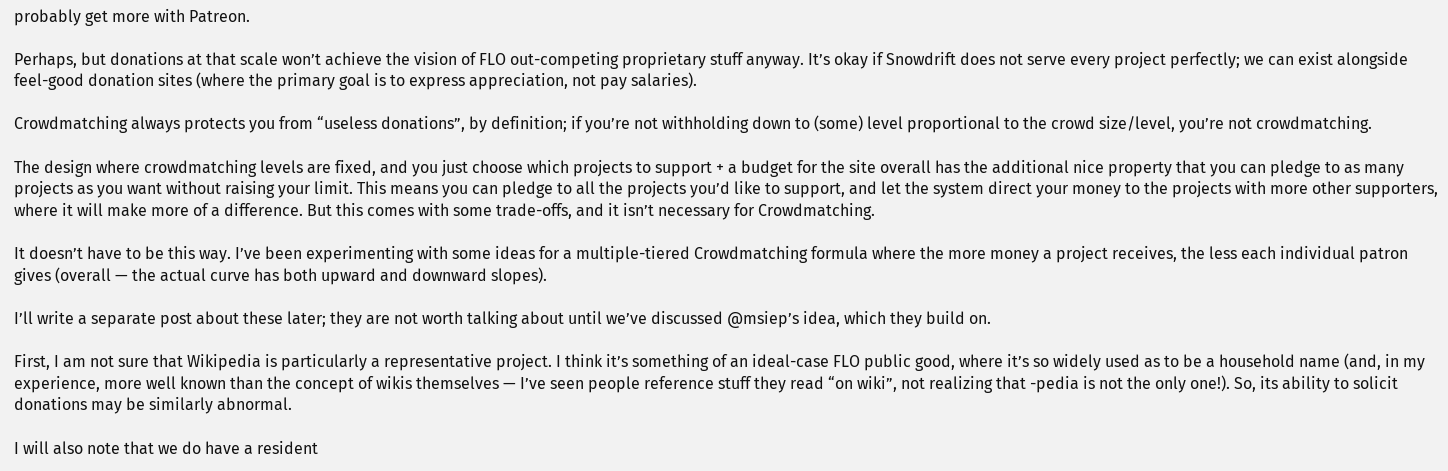probably get more with Patreon.

Perhaps, but donations at that scale won’t achieve the vision of FLO out-competing proprietary stuff anyway. It’s okay if Snowdrift does not serve every project perfectly; we can exist alongside feel-good donation sites (where the primary goal is to express appreciation, not pay salaries).

Crowdmatching always protects you from “useless donations”, by definition; if you’re not withholding down to (some) level proportional to the crowd size/level, you’re not crowdmatching.

The design where crowdmatching levels are fixed, and you just choose which projects to support + a budget for the site overall has the additional nice property that you can pledge to as many projects as you want without raising your limit. This means you can pledge to all the projects you’d like to support, and let the system direct your money to the projects with more other supporters, where it will make more of a difference. But this comes with some trade-offs, and it isn’t necessary for Crowdmatching.

It doesn’t have to be this way. I’ve been experimenting with some ideas for a multiple-tiered Crowdmatching formula where the more money a project receives, the less each individual patron gives (overall — the actual curve has both upward and downward slopes).

I’ll write a separate post about these later; they are not worth talking about until we’ve discussed @msiep’s idea, which they build on.

First, I am not sure that Wikipedia is particularly a representative project. I think it’s something of an ideal-case FLO public good, where it’s so widely used as to be a household name (and, in my experience, more well known than the concept of wikis themselves — I’ve seen people reference stuff they read “on wiki”, not realizing that -pedia is not the only one!). So, its ability to solicit donations may be similarly abnormal.

I will also note that we do have a resident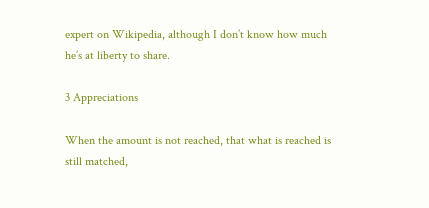expert on Wikipedia, although I don’t know how much he’s at liberty to share.

3 Appreciations

When the amount is not reached, that what is reached is still matched,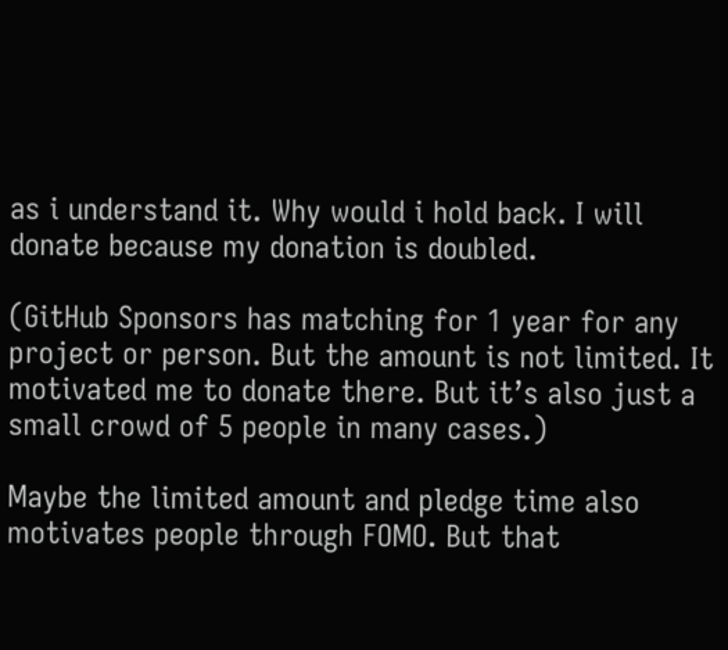as i understand it. Why would i hold back. I will donate because my donation is doubled.

(GitHub Sponsors has matching for 1 year for any project or person. But the amount is not limited. It motivated me to donate there. But it’s also just a small crowd of 5 people in many cases.)

Maybe the limited amount and pledge time also motivates people through FOMO. But that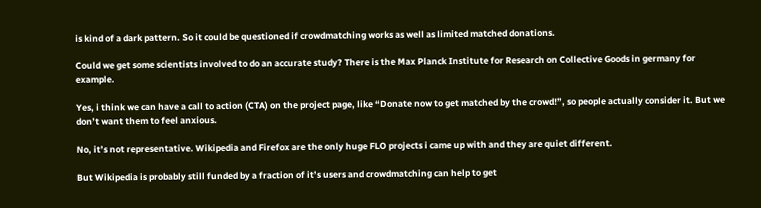is kind of a dark pattern. So it could be questioned if crowdmatching works as well as limited matched donations.

Could we get some scientists involved to do an accurate study? There is the Max Planck Institute for Research on Collective Goods in germany for example.

Yes, i think we can have a call to action (CTA) on the project page, like “Donate now to get matched by the crowd!”, so people actually consider it. But we don’t want them to feel anxious.

No, it’s not representative. Wikipedia and Firefox are the only huge FLO projects i came up with and they are quiet different.

But Wikipedia is probably still funded by a fraction of it’s users and crowdmatching can help to get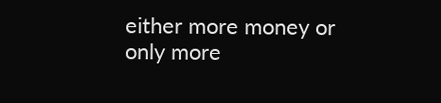either more money or only more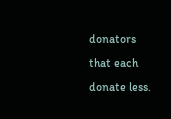donators that each donate less.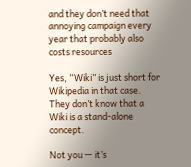and they don’t need that annoying campaign every year that probably also costs resources

Yes, “Wiki” is just short for Wikipedia in that case. They don’t know that a Wiki is a stand-alone concept.

Not you — it’s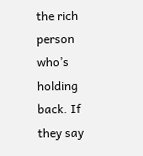the rich person who’s holding back. If they say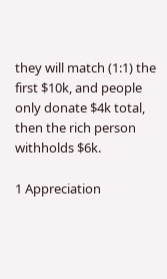they will match (1:1) the first $10k, and people only donate $4k total, then the rich person withholds $6k.

1 Appreciation